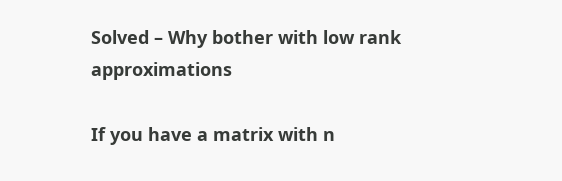Solved – Why bother with low rank approximations

If you have a matrix with n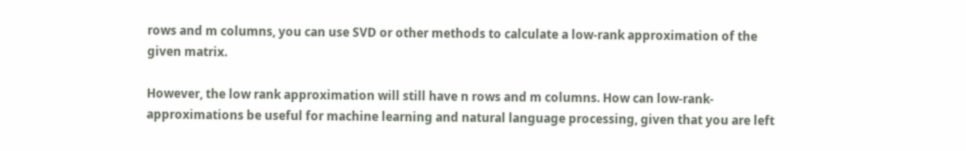rows and m columns, you can use SVD or other methods to calculate a low-rank approximation of the given matrix.

However, the low rank approximation will still have n rows and m columns. How can low-rank-approximations be useful for machine learning and natural language processing, given that you are left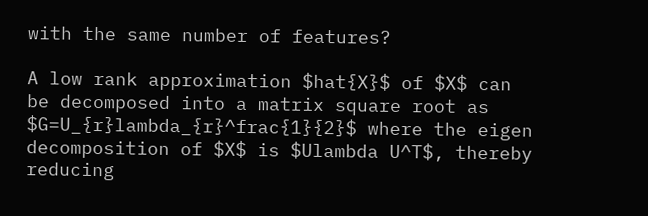with the same number of features?

A low rank approximation $hat{X}$ of $X$ can be decomposed into a matrix square root as $G=U_{r}lambda_{r}^frac{1}{2}$ where the eigen decomposition of $X$ is $Ulambda U^T$, thereby reducing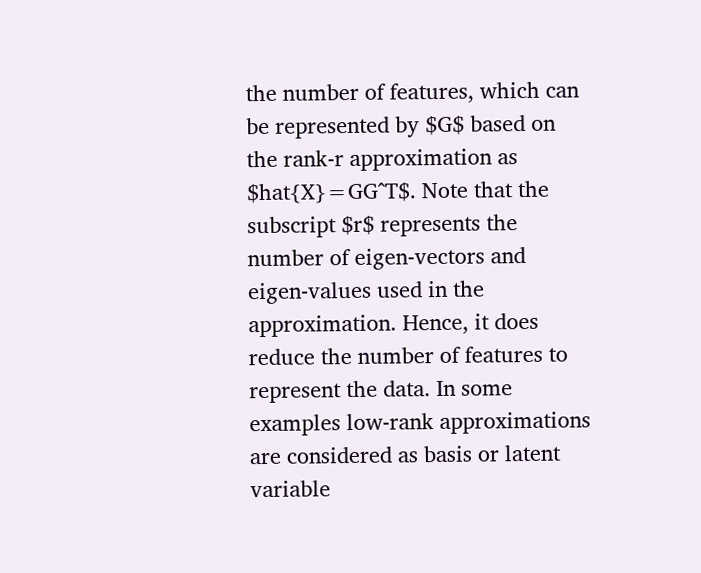the number of features, which can be represented by $G$ based on the rank-r approximation as $hat{X}=GG^T$. Note that the subscript $r$ represents the number of eigen-vectors and eigen-values used in the approximation. Hence, it does reduce the number of features to represent the data. In some examples low-rank approximations are considered as basis or latent variable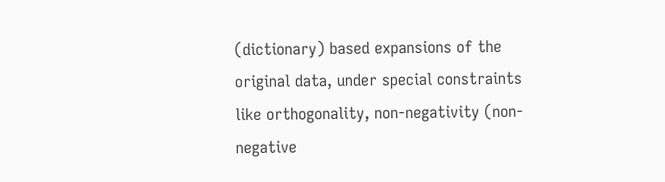(dictionary) based expansions of the original data, under special constraints like orthogonality, non-negativity (non-negative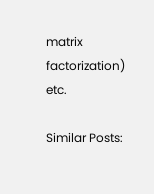matrix factorization) etc.

Similar Posts: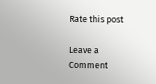Rate this post

Leave a Comment